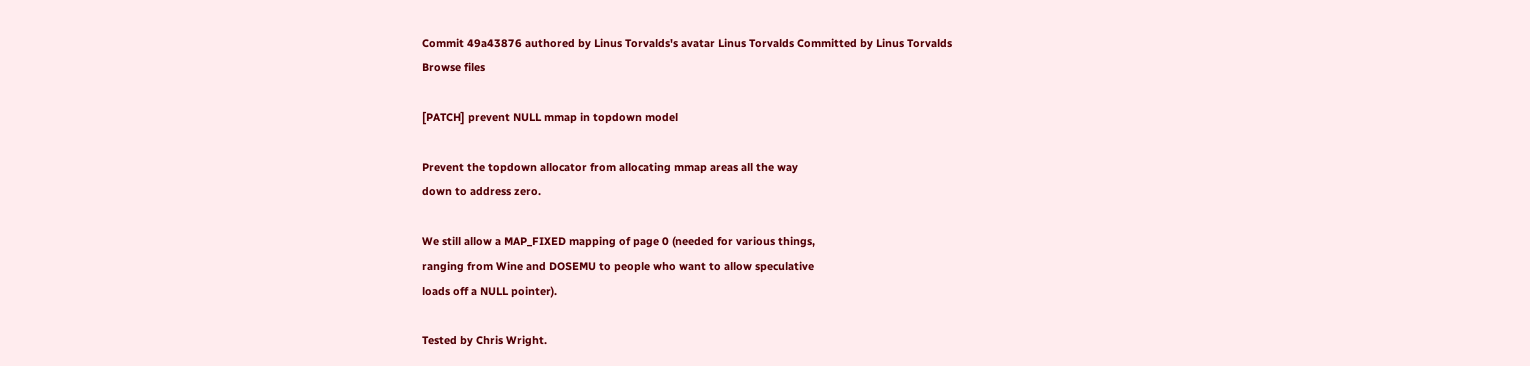Commit 49a43876 authored by Linus Torvalds's avatar Linus Torvalds Committed by Linus Torvalds
Browse files

[PATCH] prevent NULL mmap in topdown model

Prevent the topdown allocator from allocating mmap areas all the way
down to address zero.

We still allow a MAP_FIXED mapping of page 0 (needed for various things,
ranging from Wine and DOSEMU to people who want to allow speculative
loads off a NULL pointer).

Tested by Chris Wright.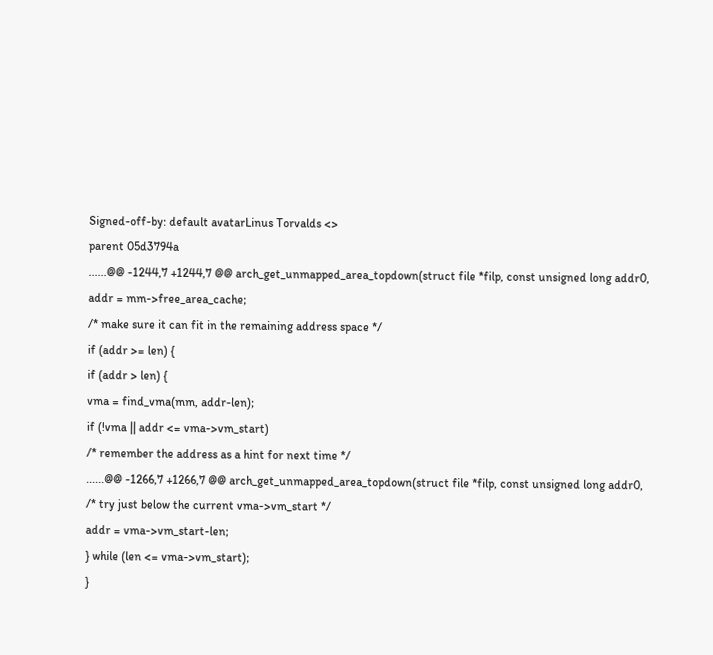Signed-off-by: default avatarLinus Torvalds <>
parent 05d3794a
......@@ -1244,7 +1244,7 @@ arch_get_unmapped_area_topdown(struct file *filp, const unsigned long addr0,
addr = mm->free_area_cache;
/* make sure it can fit in the remaining address space */
if (addr >= len) {
if (addr > len) {
vma = find_vma(mm, addr-len);
if (!vma || addr <= vma->vm_start)
/* remember the address as a hint for next time */
......@@ -1266,7 +1266,7 @@ arch_get_unmapped_area_topdown(struct file *filp, const unsigned long addr0,
/* try just below the current vma->vm_start */
addr = vma->vm_start-len;
} while (len <= vma->vm_start);
}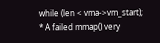while (len < vma->vm_start);
* A failed mmap() very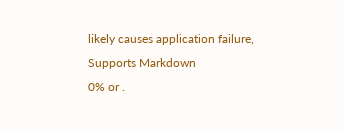likely causes application failure,
Supports Markdown
0% or .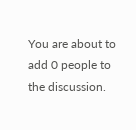You are about to add 0 people to the discussion.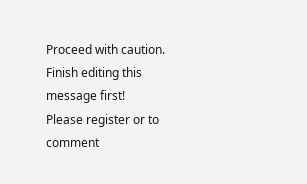Proceed with caution.
Finish editing this message first!
Please register or to comment